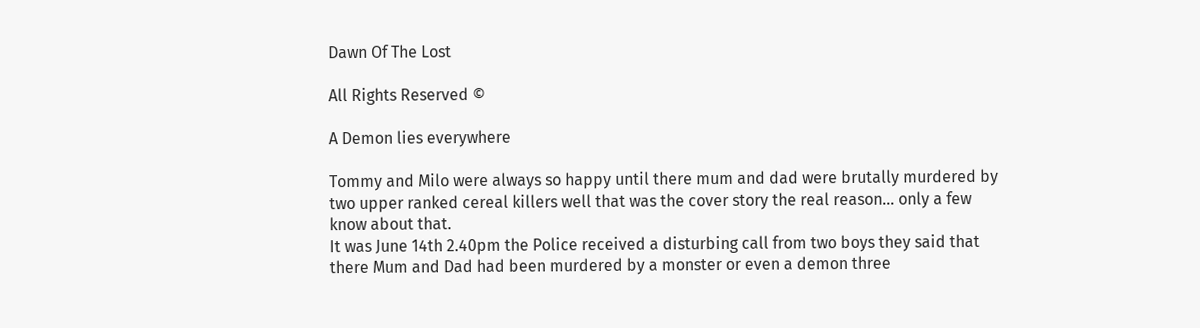Dawn Of The Lost

All Rights Reserved ©

A Demon lies everywhere

Tommy and Milo were always so happy until there mum and dad were brutally murdered by two upper ranked cereal killers well that was the cover story the real reason... only a few know about that.
It was June 14th 2.40pm the Police received a disturbing call from two boys they said that there Mum and Dad had been murdered by a monster or even a demon three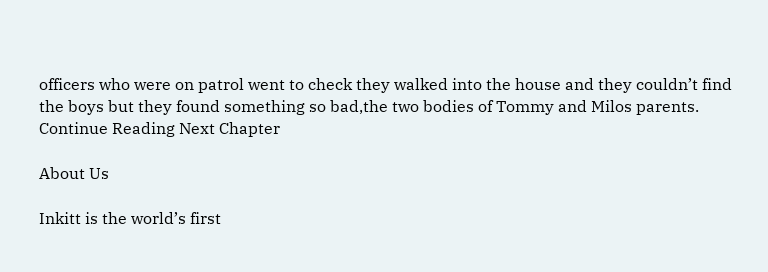officers who were on patrol went to check they walked into the house and they couldn’t find the boys but they found something so bad,the two bodies of Tommy and Milos parents.
Continue Reading Next Chapter

About Us

Inkitt is the world’s first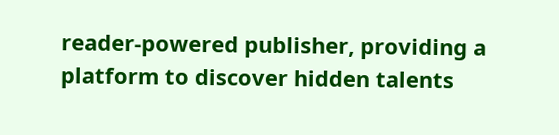reader-powered publisher, providing a platform to discover hidden talents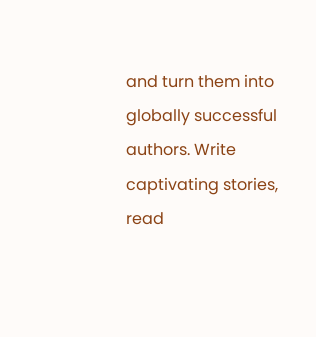and turn them into globally successful authors. Write captivating stories, read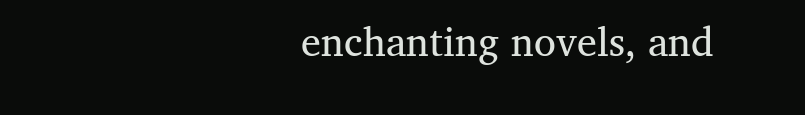enchanting novels, and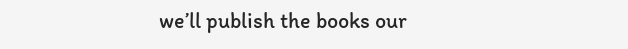we’ll publish the books our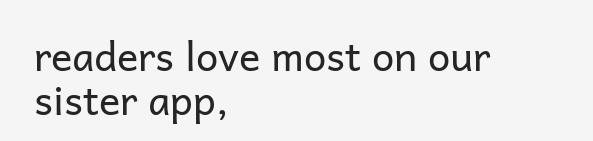readers love most on our sister app,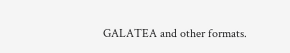GALATEA and other formats.